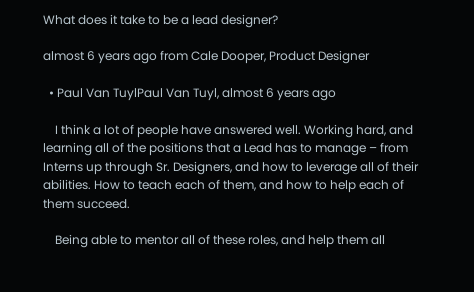What does it take to be a lead designer?

almost 6 years ago from Cale Dooper, Product Designer

  • Paul Van TuylPaul Van Tuyl, almost 6 years ago

    I think a lot of people have answered well. Working hard, and learning all of the positions that a Lead has to manage – from Interns up through Sr. Designers, and how to leverage all of their abilities. How to teach each of them, and how to help each of them succeed.

    Being able to mentor all of these roles, and help them all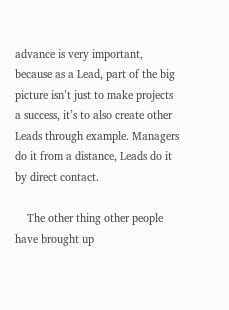advance is very important, because as a Lead, part of the big picture isn’t just to make projects a success, it’s to also create other Leads through example. Managers do it from a distance, Leads do it by direct contact.

    The other thing other people have brought up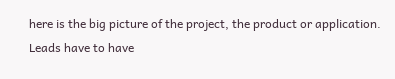here is the big picture of the project, the product or application. Leads have to have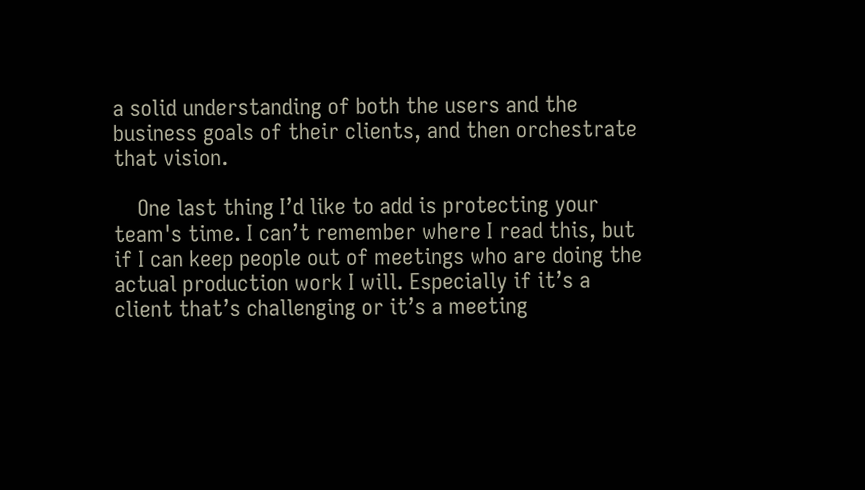a solid understanding of both the users and the business goals of their clients, and then orchestrate that vision.

    One last thing I’d like to add is protecting your team's time. I can’t remember where I read this, but if I can keep people out of meetings who are doing the actual production work I will. Especially if it’s a client that’s challenging or it’s a meeting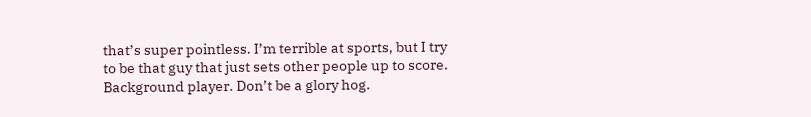that’s super pointless. I’m terrible at sports, but I try to be that guy that just sets other people up to score. Background player. Don’t be a glory hog.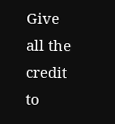Give all the credit to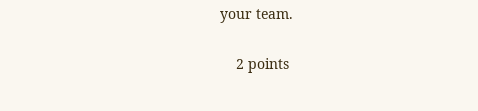your team.

    2 points